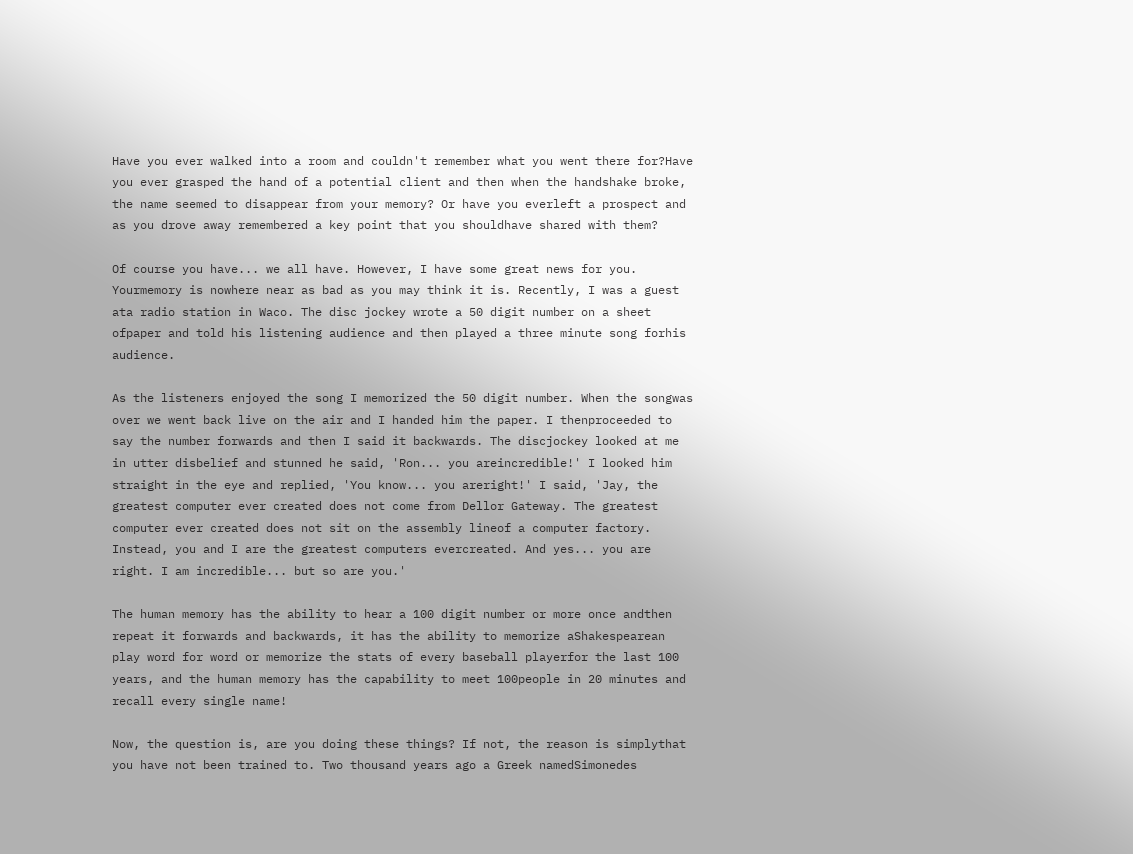Have you ever walked into a room and couldn't remember what you went there for?Have you ever grasped the hand of a potential client and then when the handshake broke, the name seemed to disappear from your memory? Or have you everleft a prospect and as you drove away remembered a key point that you shouldhave shared with them?

Of course you have... we all have. However, I have some great news for you. Yourmemory is nowhere near as bad as you may think it is. Recently, I was a guest ata radio station in Waco. The disc jockey wrote a 50 digit number on a sheet ofpaper and told his listening audience and then played a three minute song forhis audience.

As the listeners enjoyed the song I memorized the 50 digit number. When the songwas over we went back live on the air and I handed him the paper. I thenproceeded to say the number forwards and then I said it backwards. The discjockey looked at me in utter disbelief and stunned he said, 'Ron... you areincredible!' I looked him straight in the eye and replied, 'You know... you areright!' I said, 'Jay, the greatest computer ever created does not come from Dellor Gateway. The greatest computer ever created does not sit on the assembly lineof a computer factory. Instead, you and I are the greatest computers evercreated. And yes... you are right. I am incredible... but so are you.'

The human memory has the ability to hear a 100 digit number or more once andthen repeat it forwards and backwards, it has the ability to memorize aShakespearean play word for word or memorize the stats of every baseball playerfor the last 100 years, and the human memory has the capability to meet 100people in 20 minutes and recall every single name!

Now, the question is, are you doing these things? If not, the reason is simplythat you have not been trained to. Two thousand years ago a Greek namedSimonedes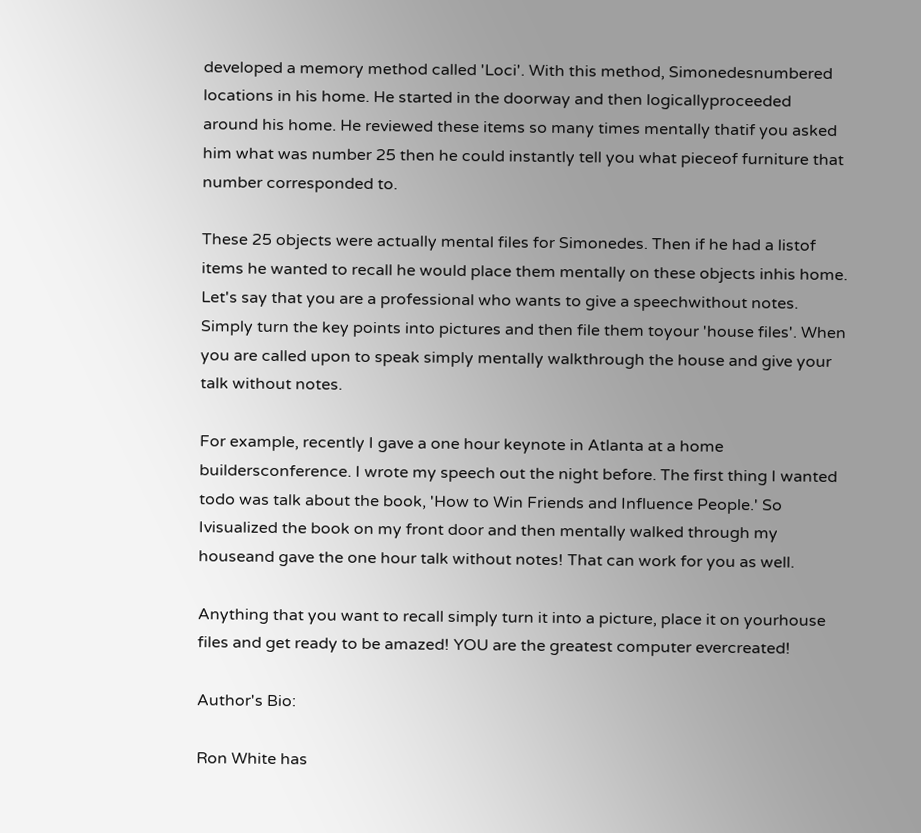developed a memory method called 'Loci'. With this method, Simonedesnumbered locations in his home. He started in the doorway and then logicallyproceeded around his home. He reviewed these items so many times mentally thatif you asked him what was number 25 then he could instantly tell you what pieceof furniture that number corresponded to.

These 25 objects were actually mental files for Simonedes. Then if he had a listof items he wanted to recall he would place them mentally on these objects inhis home. Let's say that you are a professional who wants to give a speechwithout notes. Simply turn the key points into pictures and then file them toyour 'house files'. When you are called upon to speak simply mentally walkthrough the house and give your talk without notes.

For example, recently I gave a one hour keynote in Atlanta at a home buildersconference. I wrote my speech out the night before. The first thing I wanted todo was talk about the book, 'How to Win Friends and Influence People.' So Ivisualized the book on my front door and then mentally walked through my houseand gave the one hour talk without notes! That can work for you as well.

Anything that you want to recall simply turn it into a picture, place it on yourhouse files and get ready to be amazed! YOU are the greatest computer evercreated!

Author's Bio:

Ron White has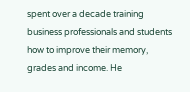spent over a decade training business professionals and students how to improve their memory, grades and income. He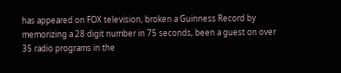has appeared on FOX television, broken a Guinness Record by memorizing a 28 digit number in 75 seconds, been a guest on over 35 radio programs in the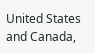United States and Canada,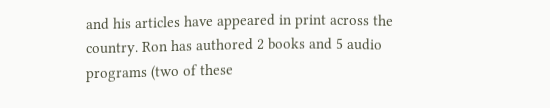and his articles have appeared in print across the country. Ron has authored 2 books and 5 audio programs (two of these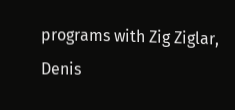programs with Zig Ziglar, Denis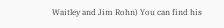Waitley and Jim Rohn) You can find his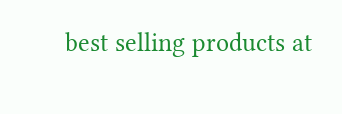best selling products at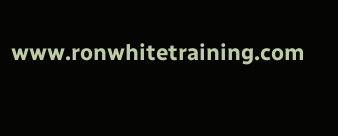www.ronwhitetraining.com